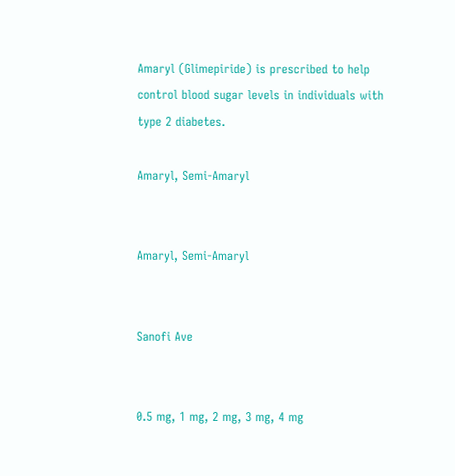Amaryl (Glimepiride) is prescribed to help control blood sugar levels in individuals with type 2 diabetes.

Amaryl, Semi-Amaryl


Amaryl, Semi-Amaryl


Sanofi Ave


0.5 mg, 1 mg, 2 mg, 3 mg, 4 mg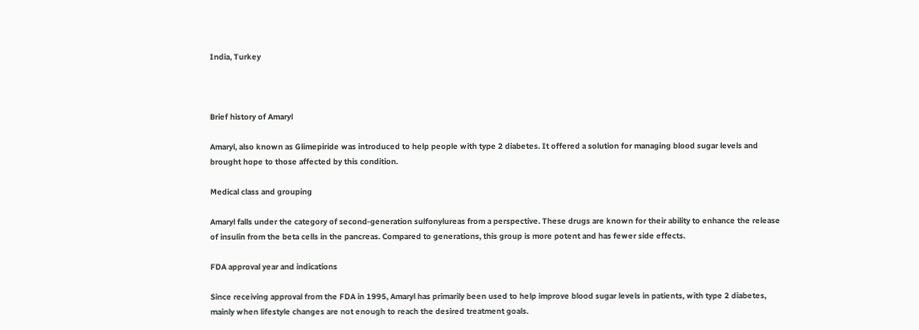India, Turkey



Brief history of Amaryl

Amaryl, also known as Glimepiride was introduced to help people with type 2 diabetes. It offered a solution for managing blood sugar levels and brought hope to those affected by this condition.

Medical class and grouping

Amaryl falls under the category of second-generation sulfonylureas from a perspective. These drugs are known for their ability to enhance the release of insulin from the beta cells in the pancreas. Compared to generations, this group is more potent and has fewer side effects.

FDA approval year and indications

Since receiving approval from the FDA in 1995, Amaryl has primarily been used to help improve blood sugar levels in patients, with type 2 diabetes, mainly when lifestyle changes are not enough to reach the desired treatment goals.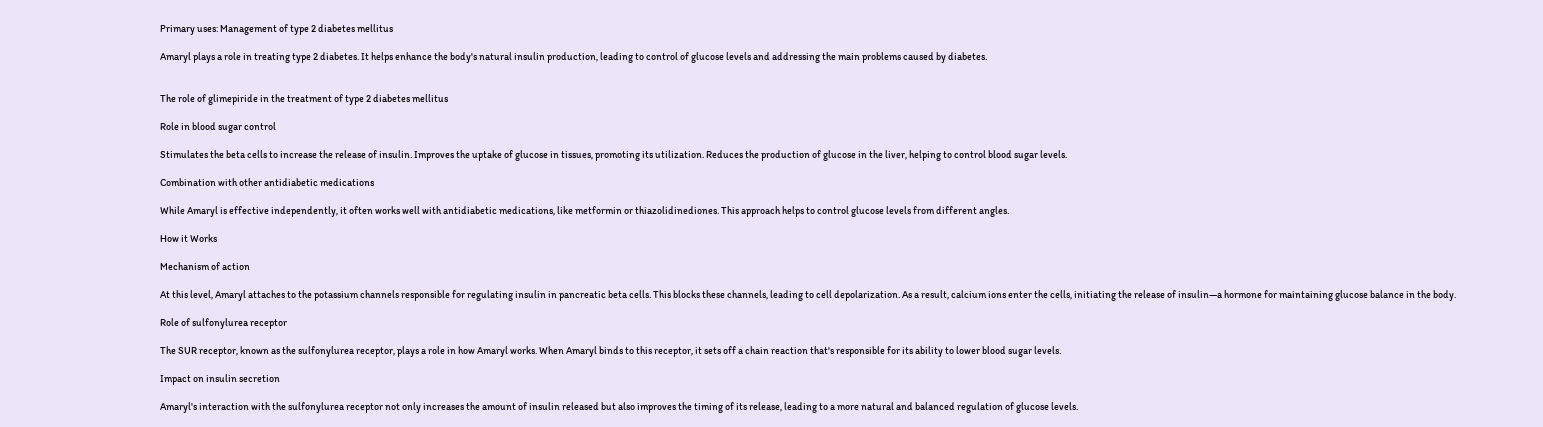Primary uses: Management of type 2 diabetes mellitus

Amaryl plays a role in treating type 2 diabetes. It helps enhance the body's natural insulin production, leading to control of glucose levels and addressing the main problems caused by diabetes.


The role of glimepiride in the treatment of type 2 diabetes mellitus

Role in blood sugar control

Stimulates the beta cells to increase the release of insulin. Improves the uptake of glucose in tissues, promoting its utilization. Reduces the production of glucose in the liver, helping to control blood sugar levels.

Combination with other antidiabetic medications

While Amaryl is effective independently, it often works well with antidiabetic medications, like metformin or thiazolidinediones. This approach helps to control glucose levels from different angles.

How it Works

Mechanism of action

At this level, Amaryl attaches to the potassium channels responsible for regulating insulin in pancreatic beta cells. This blocks these channels, leading to cell depolarization. As a result, calcium ions enter the cells, initiating the release of insulin—a hormone for maintaining glucose balance in the body.

Role of sulfonylurea receptor

The SUR receptor, known as the sulfonylurea receptor, plays a role in how Amaryl works. When Amaryl binds to this receptor, it sets off a chain reaction that's responsible for its ability to lower blood sugar levels.

Impact on insulin secretion

Amaryl's interaction with the sulfonylurea receptor not only increases the amount of insulin released but also improves the timing of its release, leading to a more natural and balanced regulation of glucose levels.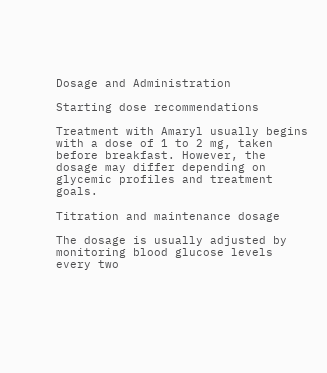Dosage and Administration

Starting dose recommendations

Treatment with Amaryl usually begins with a dose of 1 to 2 mg, taken before breakfast. However, the dosage may differ depending on glycemic profiles and treatment goals.

Titration and maintenance dosage

The dosage is usually adjusted by monitoring blood glucose levels every two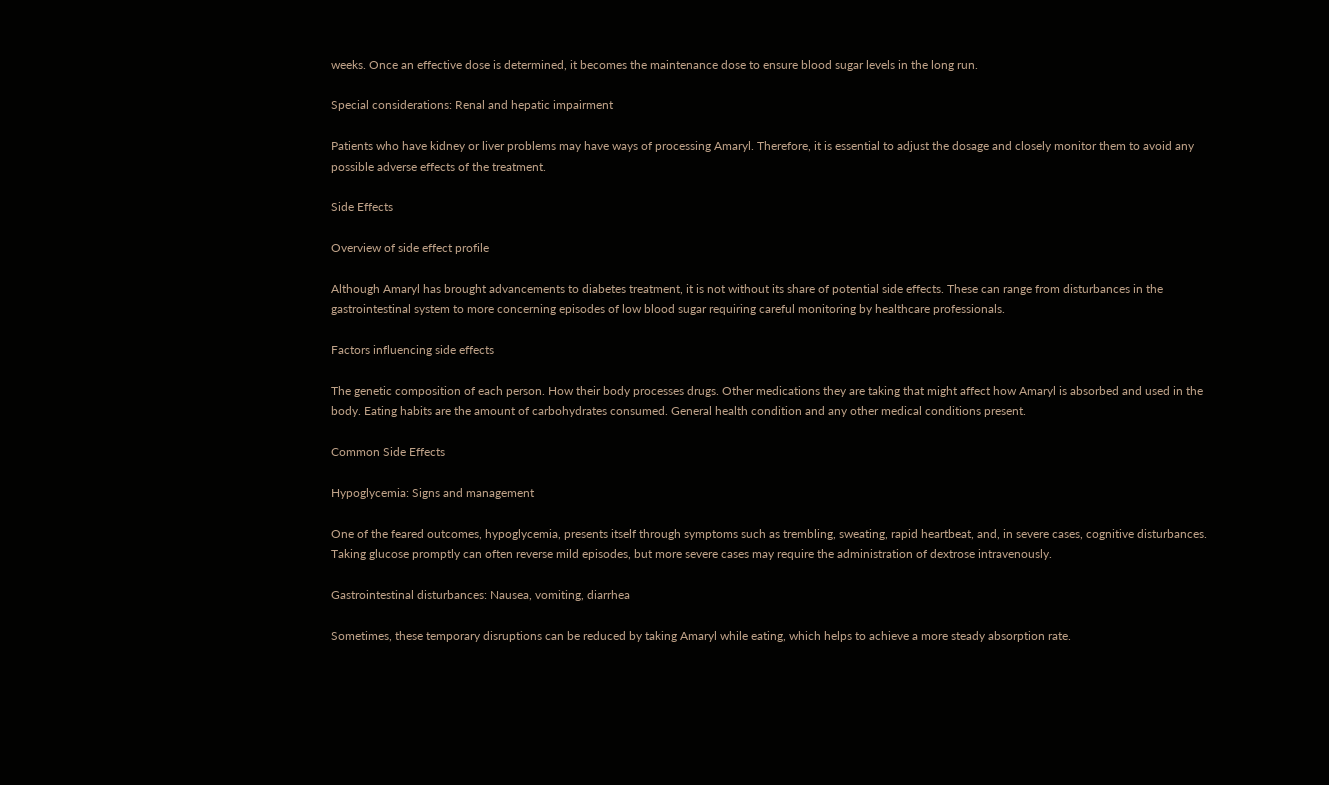weeks. Once an effective dose is determined, it becomes the maintenance dose to ensure blood sugar levels in the long run.

Special considerations: Renal and hepatic impairment

Patients who have kidney or liver problems may have ways of processing Amaryl. Therefore, it is essential to adjust the dosage and closely monitor them to avoid any possible adverse effects of the treatment.

Side Effects

Overview of side effect profile

Although Amaryl has brought advancements to diabetes treatment, it is not without its share of potential side effects. These can range from disturbances in the gastrointestinal system to more concerning episodes of low blood sugar requiring careful monitoring by healthcare professionals.

Factors influencing side effects

The genetic composition of each person. How their body processes drugs. Other medications they are taking that might affect how Amaryl is absorbed and used in the body. Eating habits are the amount of carbohydrates consumed. General health condition and any other medical conditions present.

Common Side Effects

Hypoglycemia: Signs and management

One of the feared outcomes, hypoglycemia, presents itself through symptoms such as trembling, sweating, rapid heartbeat, and, in severe cases, cognitive disturbances. Taking glucose promptly can often reverse mild episodes, but more severe cases may require the administration of dextrose intravenously.

Gastrointestinal disturbances: Nausea, vomiting, diarrhea

Sometimes, these temporary disruptions can be reduced by taking Amaryl while eating, which helps to achieve a more steady absorption rate.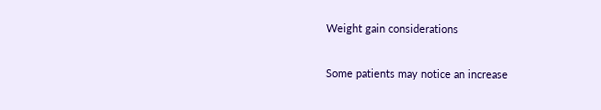Weight gain considerations

Some patients may notice an increase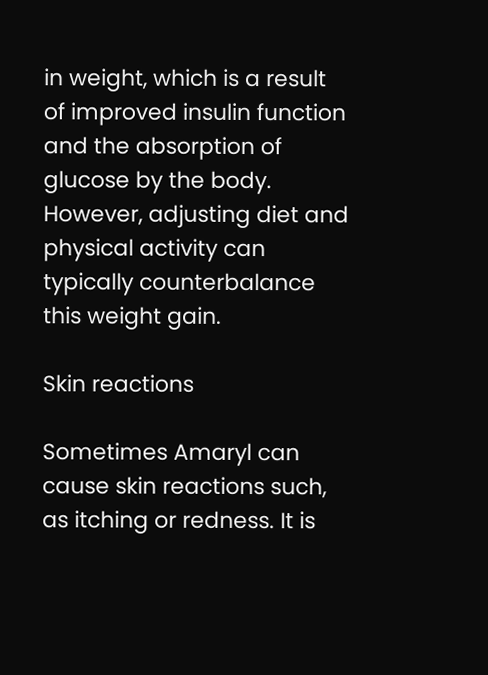in weight, which is a result of improved insulin function and the absorption of glucose by the body. However, adjusting diet and physical activity can typically counterbalance this weight gain.

Skin reactions

Sometimes Amaryl can cause skin reactions such, as itching or redness. It is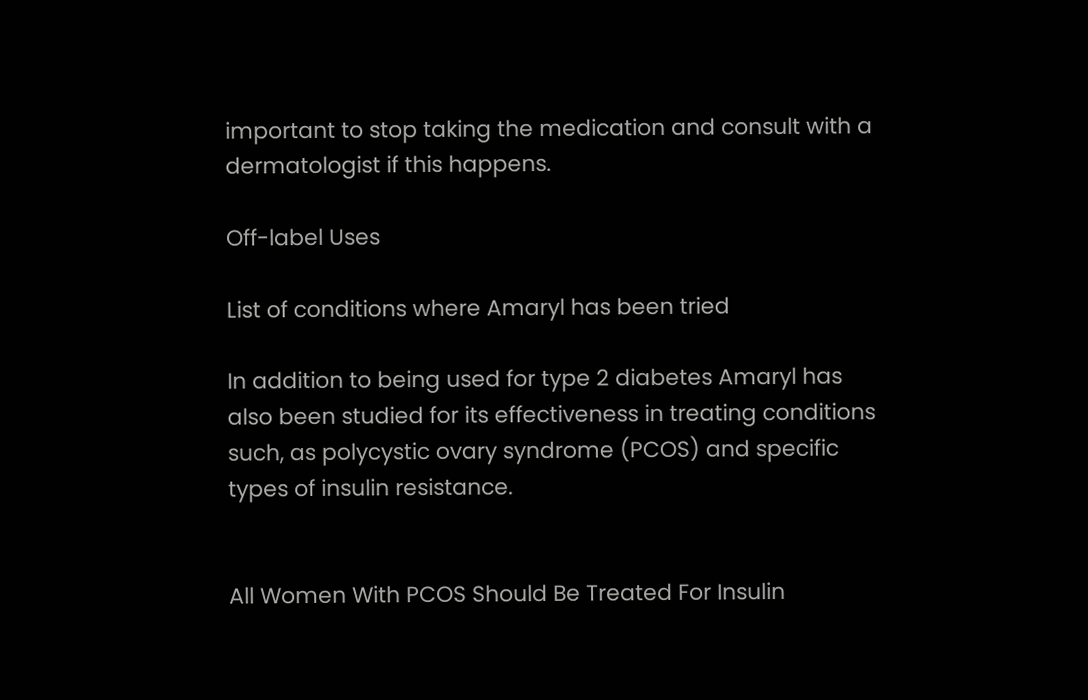important to stop taking the medication and consult with a dermatologist if this happens.

Off-label Uses

List of conditions where Amaryl has been tried

In addition to being used for type 2 diabetes Amaryl has also been studied for its effectiveness in treating conditions such, as polycystic ovary syndrome (PCOS) and specific types of insulin resistance.


All Women With PCOS Should Be Treated For Insulin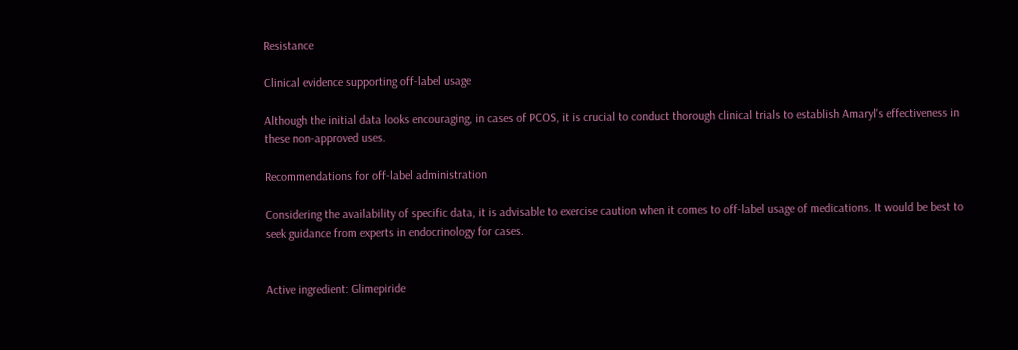Resistance

Clinical evidence supporting off-label usage

Although the initial data looks encouraging, in cases of PCOS, it is crucial to conduct thorough clinical trials to establish Amaryl's effectiveness in these non-approved uses.

Recommendations for off-label administration

Considering the availability of specific data, it is advisable to exercise caution when it comes to off-label usage of medications. It would be best to seek guidance from experts in endocrinology for cases.


Active ingredient: Glimepiride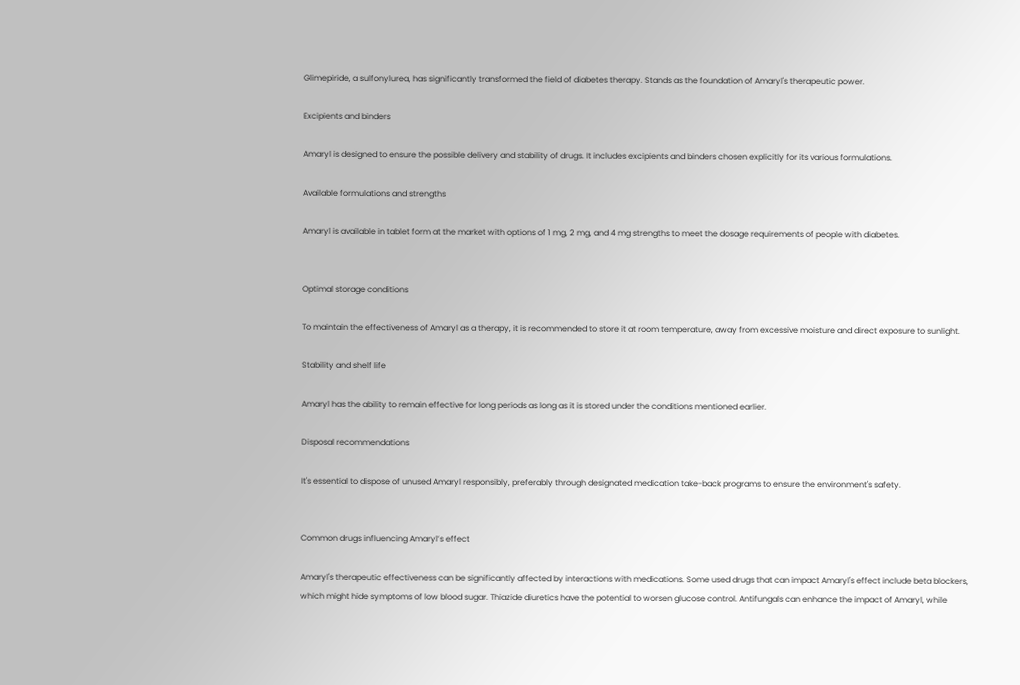Glimepiride, a sulfonylurea, has significantly transformed the field of diabetes therapy. Stands as the foundation of Amaryl's therapeutic power.

Excipients and binders

Amaryl is designed to ensure the possible delivery and stability of drugs. It includes excipients and binders chosen explicitly for its various formulations.

Available formulations and strengths

Amaryl is available in tablet form at the market with options of 1 mg, 2 mg, and 4 mg strengths to meet the dosage requirements of people with diabetes.


Optimal storage conditions

To maintain the effectiveness of Amaryl as a therapy, it is recommended to store it at room temperature, away from excessive moisture and direct exposure to sunlight.

Stability and shelf life

Amaryl has the ability to remain effective for long periods as long as it is stored under the conditions mentioned earlier.

Disposal recommendations

It's essential to dispose of unused Amaryl responsibly, preferably through designated medication take-back programs to ensure the environment's safety.


Common drugs influencing Amaryl’s effect

Amaryl's therapeutic effectiveness can be significantly affected by interactions with medications. Some used drugs that can impact Amaryl's effect include beta blockers, which might hide symptoms of low blood sugar. Thiazide diuretics have the potential to worsen glucose control. Antifungals can enhance the impact of Amaryl, while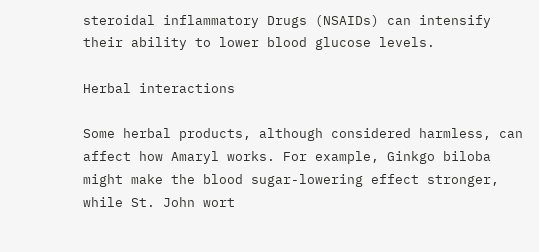steroidal inflammatory Drugs (NSAIDs) can intensify their ability to lower blood glucose levels.

Herbal interactions

Some herbal products, although considered harmless, can affect how Amaryl works. For example, Ginkgo biloba might make the blood sugar-lowering effect stronger, while St. John wort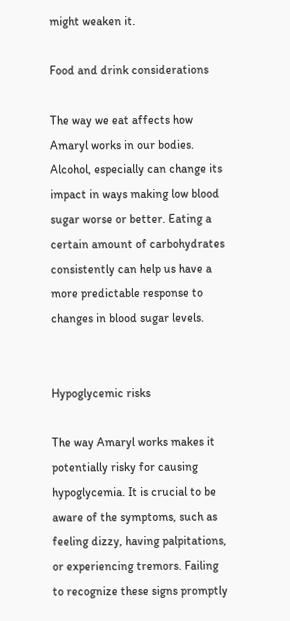might weaken it.

Food and drink considerations

The way we eat affects how Amaryl works in our bodies. Alcohol, especially can change its impact in ways making low blood sugar worse or better. Eating a certain amount of carbohydrates consistently can help us have a more predictable response to changes in blood sugar levels.


Hypoglycemic risks

The way Amaryl works makes it potentially risky for causing hypoglycemia. It is crucial to be aware of the symptoms, such as feeling dizzy, having palpitations, or experiencing tremors. Failing to recognize these signs promptly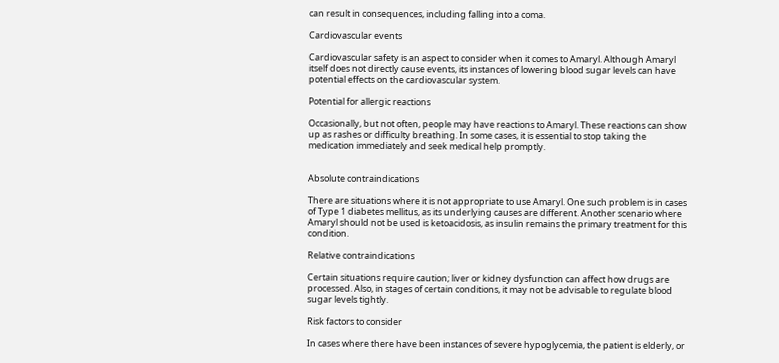can result in consequences, including falling into a coma.

Cardiovascular events

Cardiovascular safety is an aspect to consider when it comes to Amaryl. Although Amaryl itself does not directly cause events, its instances of lowering blood sugar levels can have potential effects on the cardiovascular system.

Potential for allergic reactions

Occasionally, but not often, people may have reactions to Amaryl. These reactions can show up as rashes or difficulty breathing. In some cases, it is essential to stop taking the medication immediately and seek medical help promptly.


Absolute contraindications

There are situations where it is not appropriate to use Amaryl. One such problem is in cases of Type 1 diabetes mellitus, as its underlying causes are different. Another scenario where Amaryl should not be used is ketoacidosis, as insulin remains the primary treatment for this condition.

Relative contraindications

Certain situations require caution; liver or kidney dysfunction can affect how drugs are processed. Also, in stages of certain conditions, it may not be advisable to regulate blood sugar levels tightly.

Risk factors to consider

In cases where there have been instances of severe hypoglycemia, the patient is elderly, or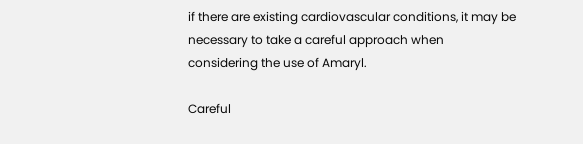if there are existing cardiovascular conditions, it may be necessary to take a careful approach when considering the use of Amaryl.

Careful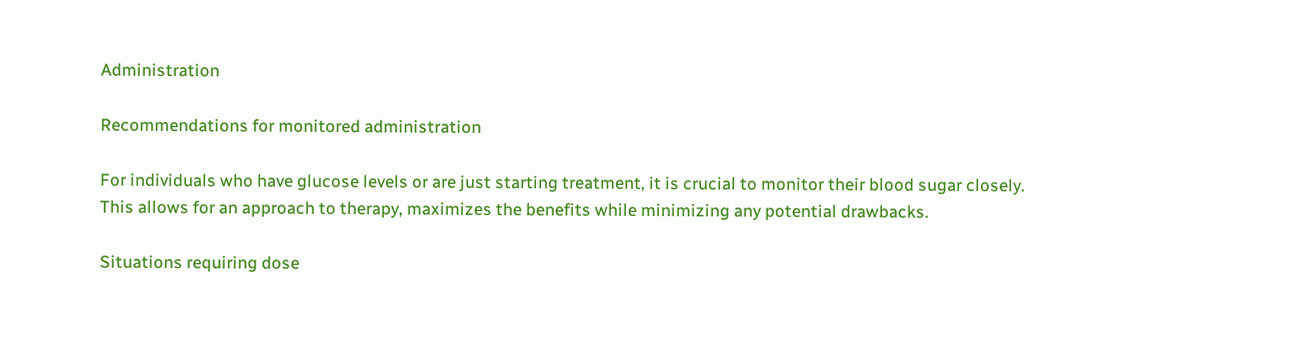Administration

Recommendations for monitored administration

For individuals who have glucose levels or are just starting treatment, it is crucial to monitor their blood sugar closely. This allows for an approach to therapy, maximizes the benefits while minimizing any potential drawbacks.

Situations requiring dose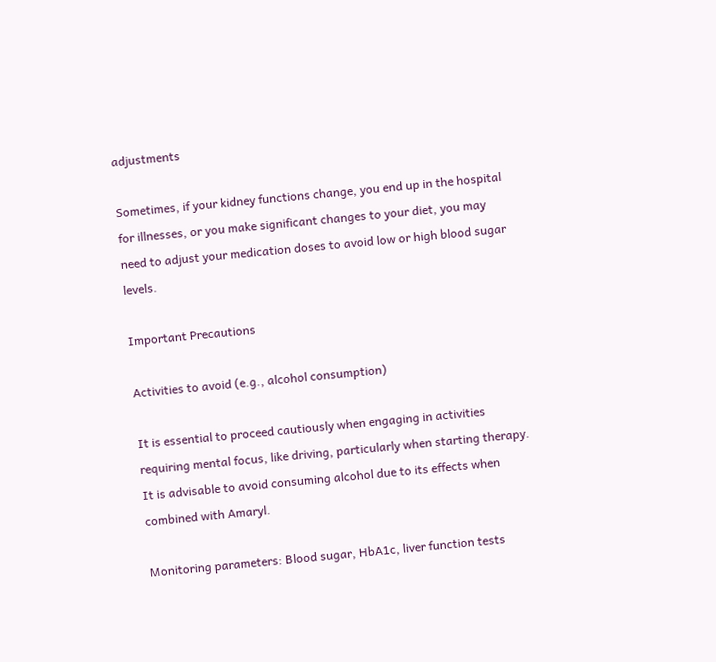adjustments

Sometimes, if your kidney functions change, you end up in the hospital for illnesses, or you make significant changes to your diet, you may need to adjust your medication doses to avoid low or high blood sugar levels.

Important Precautions

Activities to avoid (e.g., alcohol consumption)

It is essential to proceed cautiously when engaging in activities requiring mental focus, like driving, particularly when starting therapy. It is advisable to avoid consuming alcohol due to its effects when combined with Amaryl.

Monitoring parameters: Blood sugar, HbA1c, liver function tests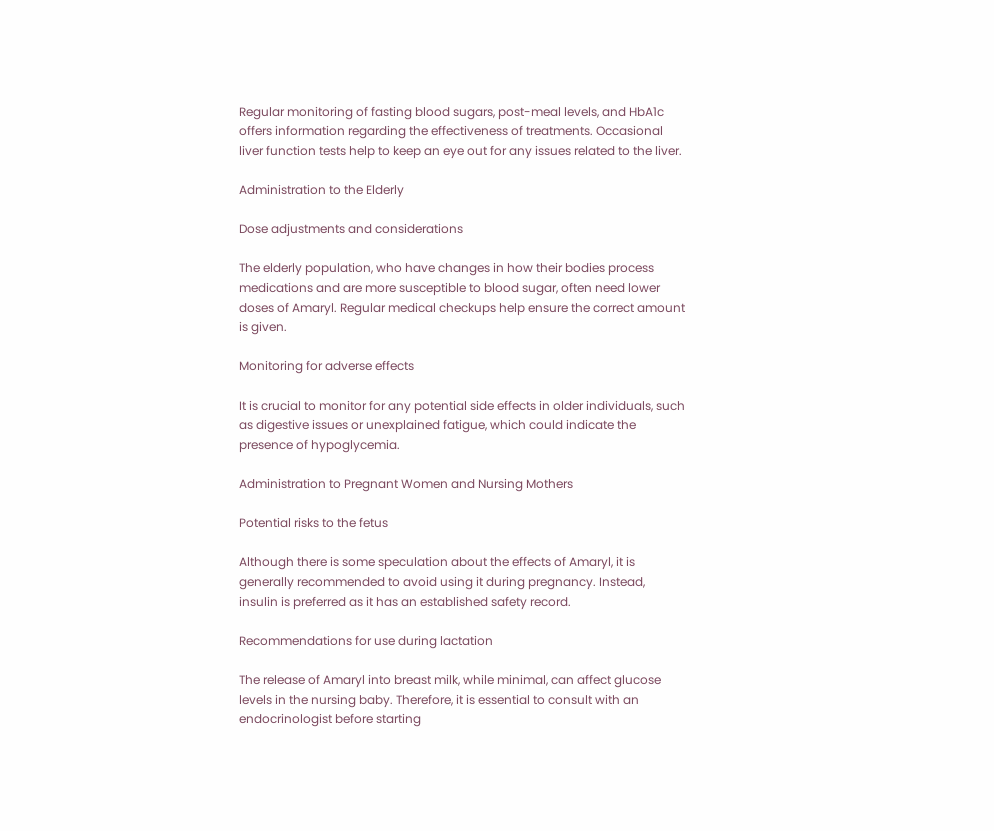Regular monitoring of fasting blood sugars, post-meal levels, and HbA1c offers information regarding the effectiveness of treatments. Occasional liver function tests help to keep an eye out for any issues related to the liver.

Administration to the Elderly

Dose adjustments and considerations

The elderly population, who have changes in how their bodies process medications and are more susceptible to blood sugar, often need lower doses of Amaryl. Regular medical checkups help ensure the correct amount is given.

Monitoring for adverse effects

It is crucial to monitor for any potential side effects in older individuals, such as digestive issues or unexplained fatigue, which could indicate the presence of hypoglycemia.

Administration to Pregnant Women and Nursing Mothers

Potential risks to the fetus

Although there is some speculation about the effects of Amaryl, it is generally recommended to avoid using it during pregnancy. Instead, insulin is preferred as it has an established safety record.

Recommendations for use during lactation

The release of Amaryl into breast milk, while minimal, can affect glucose levels in the nursing baby. Therefore, it is essential to consult with an endocrinologist before starting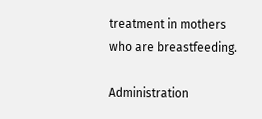treatment in mothers who are breastfeeding.

Administration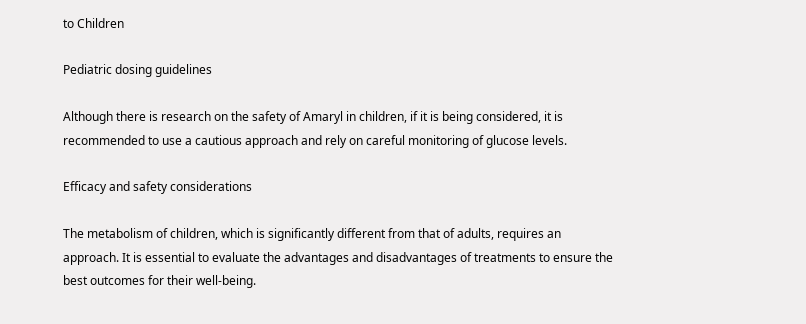to Children

Pediatric dosing guidelines

Although there is research on the safety of Amaryl in children, if it is being considered, it is recommended to use a cautious approach and rely on careful monitoring of glucose levels.

Efficacy and safety considerations

The metabolism of children, which is significantly different from that of adults, requires an approach. It is essential to evaluate the advantages and disadvantages of treatments to ensure the best outcomes for their well-being.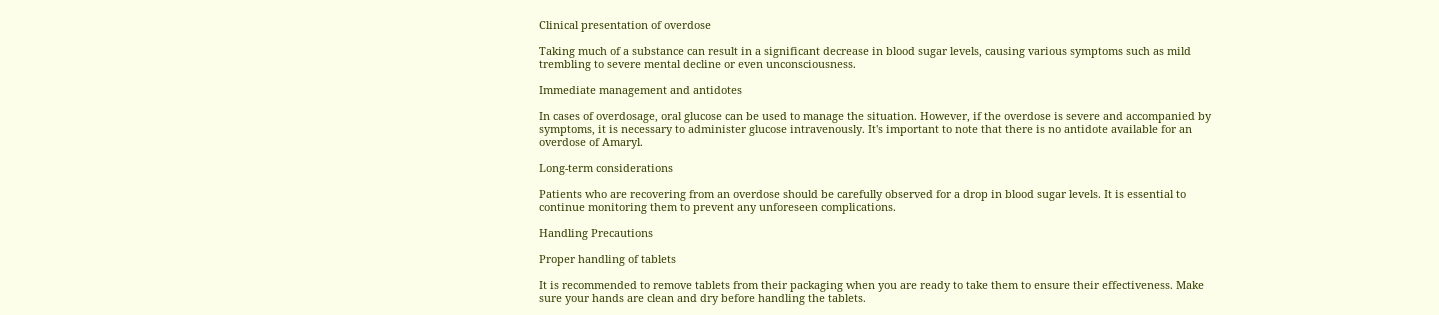Clinical presentation of overdose

Taking much of a substance can result in a significant decrease in blood sugar levels, causing various symptoms such as mild trembling to severe mental decline or even unconsciousness.

Immediate management and antidotes

In cases of overdosage, oral glucose can be used to manage the situation. However, if the overdose is severe and accompanied by symptoms, it is necessary to administer glucose intravenously. It's important to note that there is no antidote available for an overdose of Amaryl.

Long-term considerations

Patients who are recovering from an overdose should be carefully observed for a drop in blood sugar levels. It is essential to continue monitoring them to prevent any unforeseen complications.

Handling Precautions

Proper handling of tablets

It is recommended to remove tablets from their packaging when you are ready to take them to ensure their effectiveness. Make sure your hands are clean and dry before handling the tablets.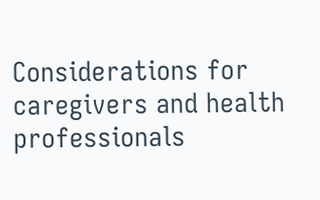Considerations for caregivers and health professionals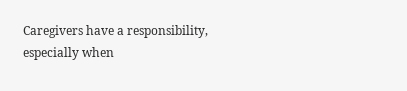Caregivers have a responsibility, especially when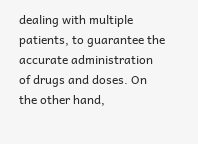dealing with multiple patients, to guarantee the accurate administration of drugs and doses. On the other hand,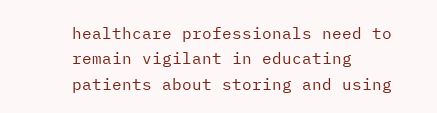healthcare professionals need to remain vigilant in educating patients about storing and using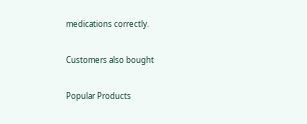medications correctly.

Customers also bought

Popular Products